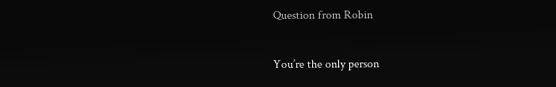Question from Robin

You’re the only person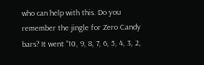who can help with this. Do you remember the jingle for Zero Candy bars? It went “10, 9, 8, 7, 6, 5, 4, 3, 2,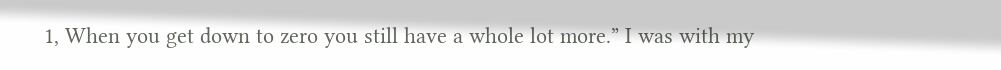1, When you get down to zero you still have a whole lot more.” I was with my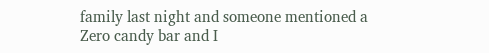family last night and someone mentioned a Zero candy bar and I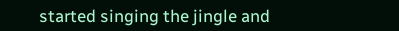started singing the jingle and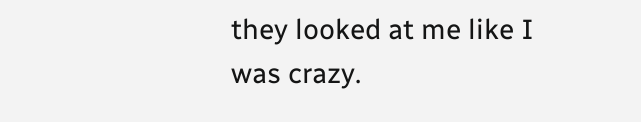they looked at me like I was crazy.